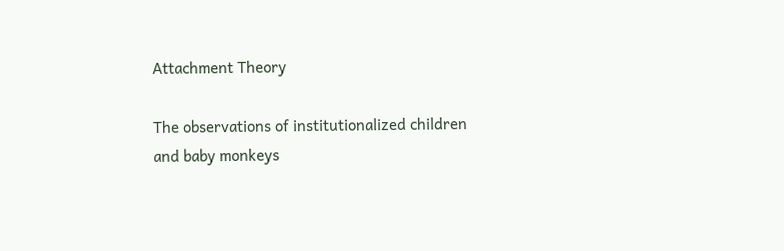Attachment Theory

The observations of institutionalized children and baby monkeys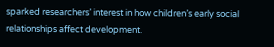sparked researchers’ interest in how children’s early social relationships affect development.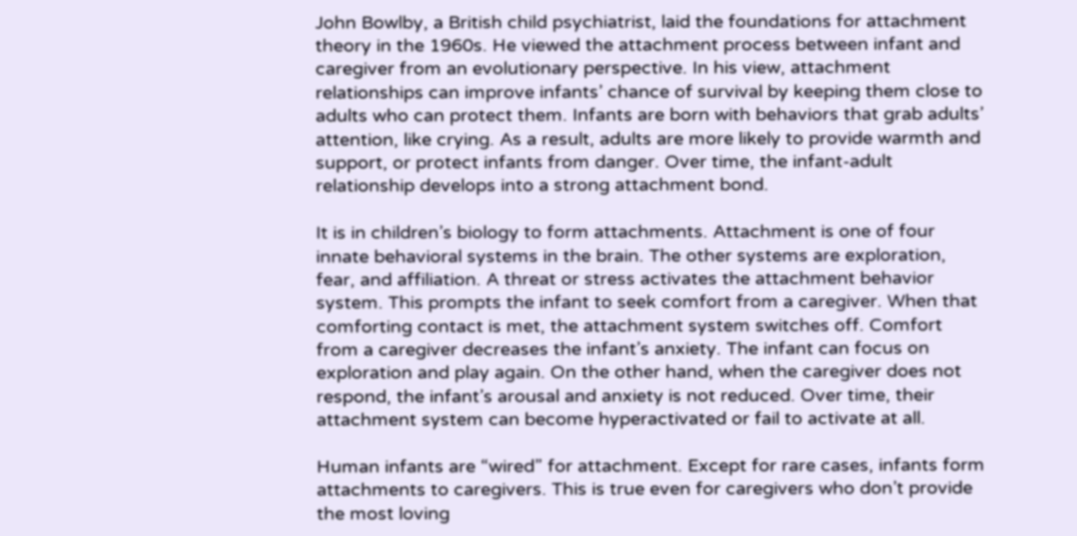John Bowlby, a British child psychiatrist, laid the foundations for attachment theory in the 1960s. He viewed the attachment process between infant and caregiver from an evolutionary perspective. In his view, attachment relationships can improve infants’ chance of survival by keeping them close to adults who can protect them. Infants are born with behaviors that grab adults’ attention, like crying. As a result, adults are more likely to provide warmth and support, or protect infants from danger. Over time, the infant-adult relationship develops into a strong attachment bond.

It is in children’s biology to form attachments. Attachment is one of four innate behavioral systems in the brain. The other systems are exploration, fear, and affiliation. A threat or stress activates the attachment behavior system. This prompts the infant to seek comfort from a caregiver. When that comforting contact is met, the attachment system switches off. Comfort from a caregiver decreases the infant’s anxiety. The infant can focus on exploration and play again. On the other hand, when the caregiver does not respond, the infant’s arousal and anxiety is not reduced. Over time, their attachment system can become hyperactivated or fail to activate at all.

Human infants are “wired” for attachment. Except for rare cases, infants form attachments to caregivers. This is true even for caregivers who don’t provide the most loving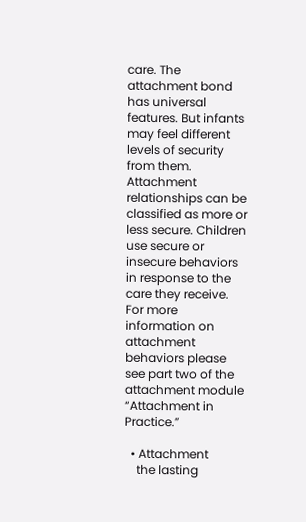care. The attachment bond has universal features. But infants may feel different levels of security from them. Attachment relationships can be classified as more or less secure. Children use secure or insecure behaviors in response to the care they receive. For more information on attachment behaviors please see part two of the attachment module “Attachment in Practice.”

  • Attachment
    the lasting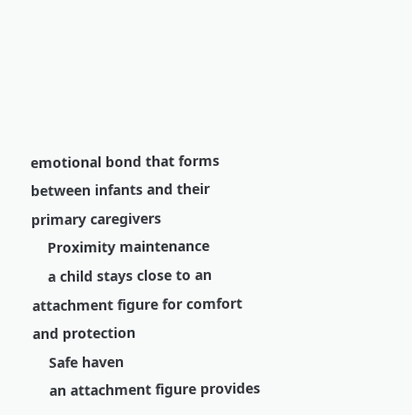emotional bond that forms between infants and their primary caregivers
    Proximity maintenance
    a child stays close to an attachment figure for comfort and protection
    Safe haven
    an attachment figure provides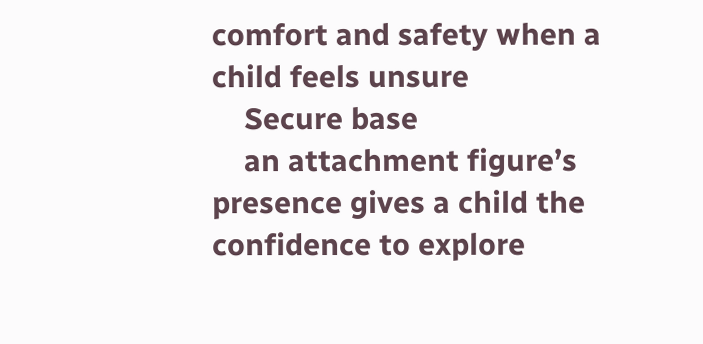comfort and safety when a child feels unsure
    Secure base
    an attachment figure’s presence gives a child the confidence to explore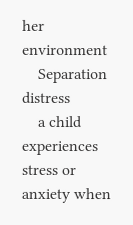her environment
    Separation distress
    a child experiences stress or anxiety when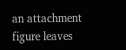an attachment figure leaves